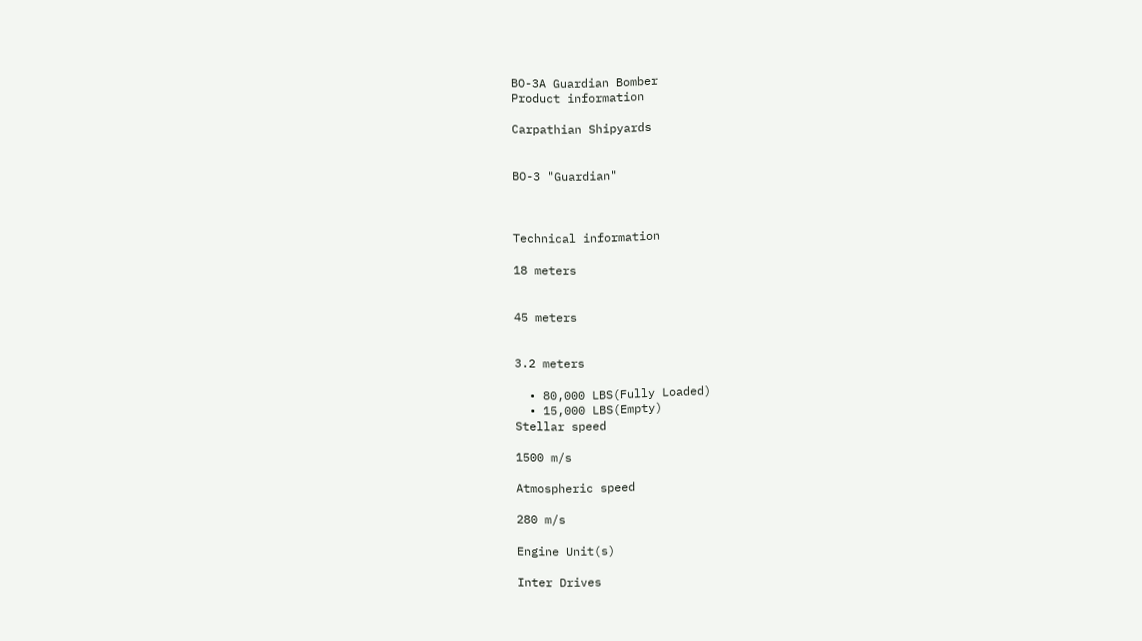BO-3A Guardian Bomber
Product information

Carpathian Shipyards


BO-3 "Guardian"



Technical information

18 meters


45 meters


3.2 meters

  • 80,000 LBS(Fully Loaded)
  • 15,000 LBS(Empty)
Stellar speed

1500 m/s

Atmospheric speed

280 m/s

Engine Unit(s)

Inter Drives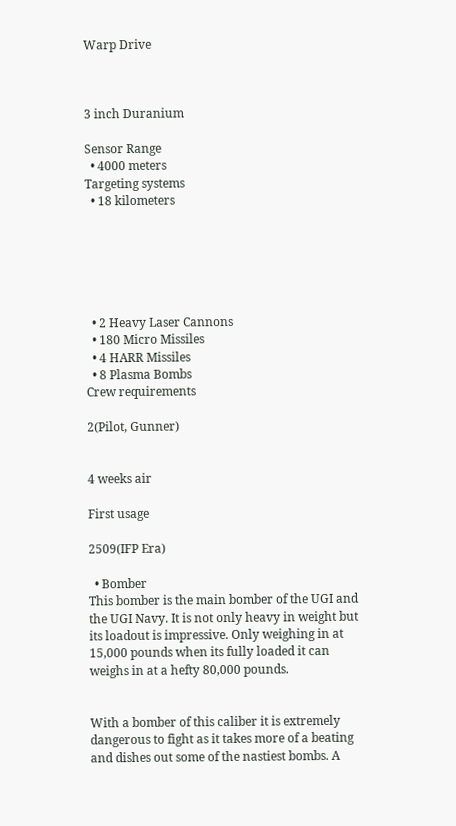Warp Drive



3 inch Duranium

Sensor Range
  • 4000 meters
Targeting systems
  • 18 kilometers






  • 2 Heavy Laser Cannons
  • 180 Micro Missiles
  • 4 HARR Missiles
  • 8 Plasma Bombs
Crew requirements

2(Pilot, Gunner)


4 weeks air

First usage

2509(IFP Era)

  • Bomber
This bomber is the main bomber of the UGI and the UGI Navy. It is not only heavy in weight but its loadout is impressive. Only weighing in at 15,000 pounds when its fully loaded it can weighs in at a hefty 80,000 pounds.


With a bomber of this caliber it is extremely dangerous to fight as it takes more of a beating and dishes out some of the nastiest bombs. A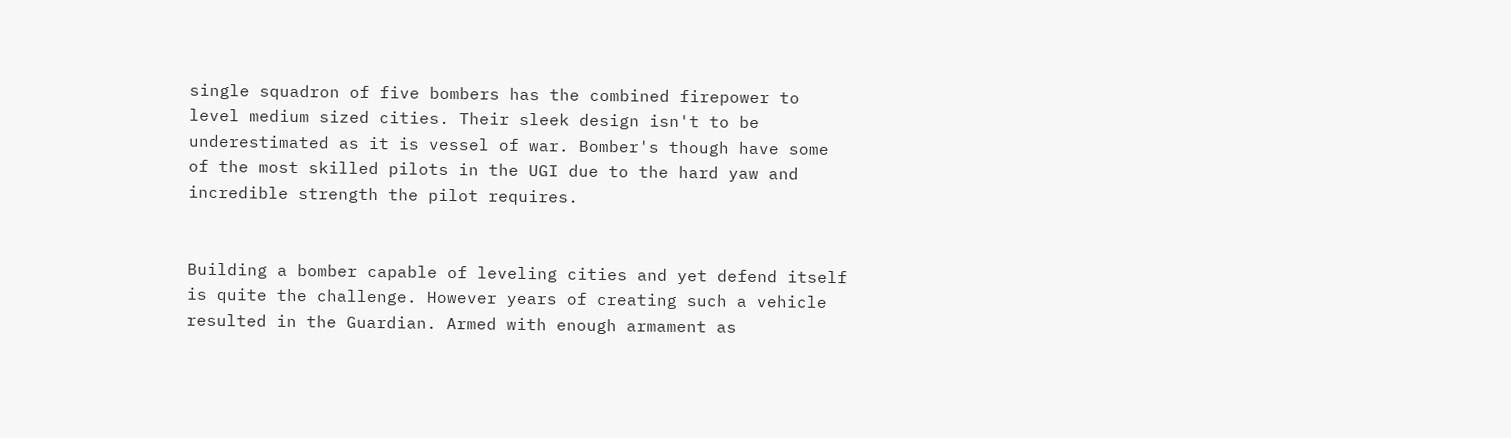single squadron of five bombers has the combined firepower to level medium sized cities. Their sleek design isn't to be underestimated as it is vessel of war. Bomber's though have some of the most skilled pilots in the UGI due to the hard yaw and incredible strength the pilot requires.


Building a bomber capable of leveling cities and yet defend itself is quite the challenge. However years of creating such a vehicle resulted in the Guardian. Armed with enough armament as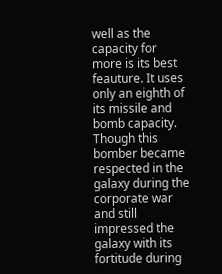well as the capacity for more is its best feauture. It uses only an eighth of its missile and bomb capacity. Though this bomber became respected in the galaxy during the corporate war and still impressed the galaxy with its fortitude during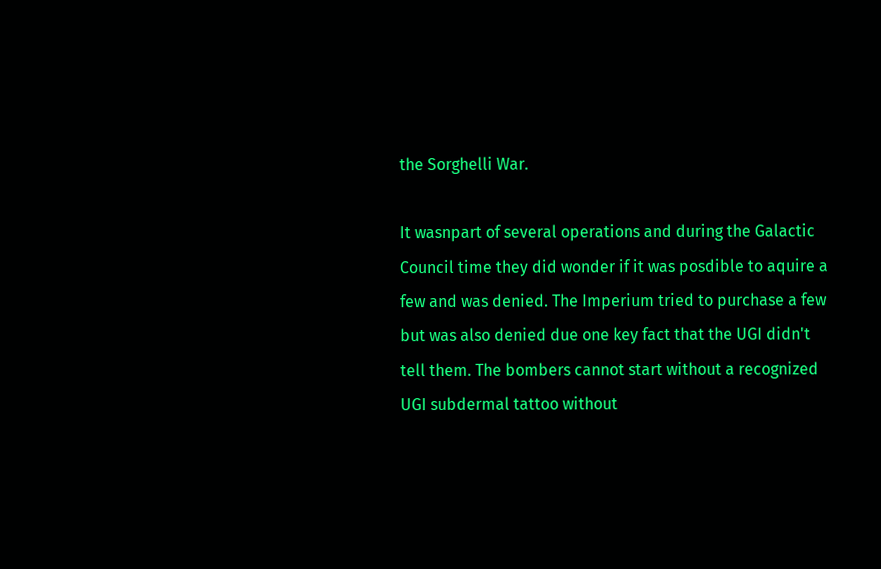the Sorghelli War.

It wasnpart of several operations and during the Galactic Council time they did wonder if it was posdible to aquire a few and was denied. The Imperium tried to purchase a few but was also denied due one key fact that the UGI didn't tell them. The bombers cannot start without a recognized UGI subdermal tattoo without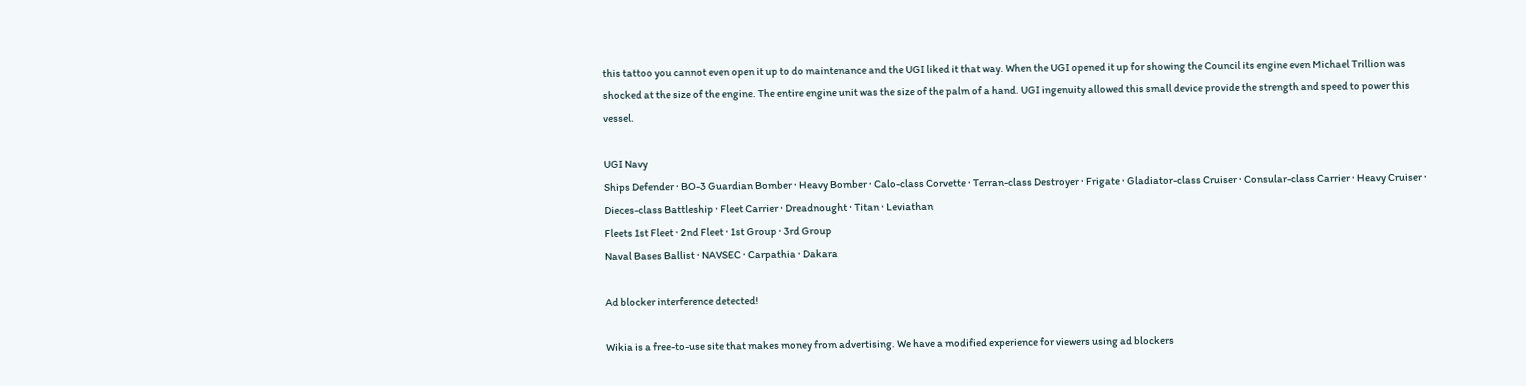this tattoo you cannot even open it up to do maintenance and the UGI liked it that way. When the UGI opened it up for showing the Council its engine even Michael Trillion was shocked at the size of the engine. The entire engine unit was the size of the palm of a hand. UGI ingenuity allowed this small device provide the strength and speed to power this vessel.

UGI Navy
Ships Defender · BO-3 Guardian Bomber · Heavy Bomber · Calo-class Corvette · Terran-class Destroyer · Frigate · Gladiator-class Cruiser · Consular-class Carrier · Heavy Cruiser · Dieces-class Battleship · Fleet Carrier · Dreadnought · Titan · Leviathan
Fleets 1st Fleet · 2nd Fleet · 1st Group · 3rd Group
Naval Bases Ballist · NAVSEC · Carpathia · Dakara

Ad blocker interference detected!

Wikia is a free-to-use site that makes money from advertising. We have a modified experience for viewers using ad blockers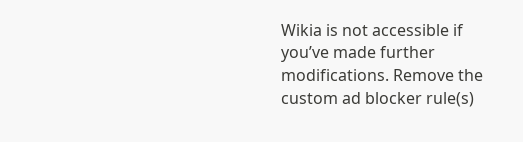Wikia is not accessible if you’ve made further modifications. Remove the custom ad blocker rule(s)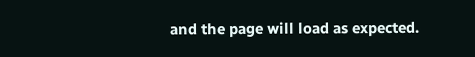and the page will load as expected.